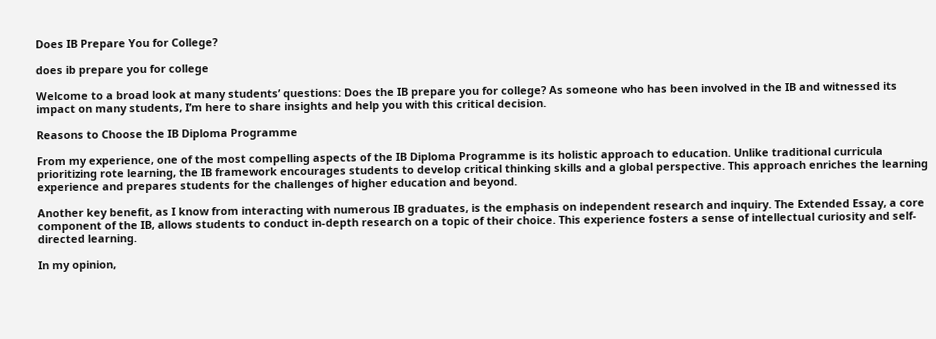Does IB Prepare You for College?

does ib prepare you for college

Welcome to a broad look at many students’ questions: Does the IB prepare you for college? As someone who has been involved in the IB and witnessed its impact on many students, I’m here to share insights and help you with this critical decision.

Reasons to Choose the IB Diploma Programme

From my experience, one of the most compelling aspects of the IB Diploma Programme is its holistic approach to education. Unlike traditional curricula prioritizing rote learning, the IB framework encourages students to develop critical thinking skills and a global perspective. This approach enriches the learning experience and prepares students for the challenges of higher education and beyond.

Another key benefit, as I know from interacting with numerous IB graduates, is the emphasis on independent research and inquiry. The Extended Essay, a core component of the IB, allows students to conduct in-depth research on a topic of their choice. This experience fosters a sense of intellectual curiosity and self-directed learning.

In my opinion,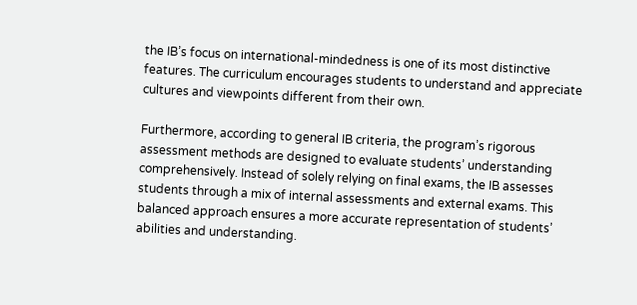the IB’s focus on international-mindedness is one of its most distinctive features. The curriculum encourages students to understand and appreciate cultures and viewpoints different from their own.

Furthermore, according to general IB criteria, the program’s rigorous assessment methods are designed to evaluate students’ understanding comprehensively. Instead of solely relying on final exams, the IB assesses students through a mix of internal assessments and external exams. This balanced approach ensures a more accurate representation of students’ abilities and understanding.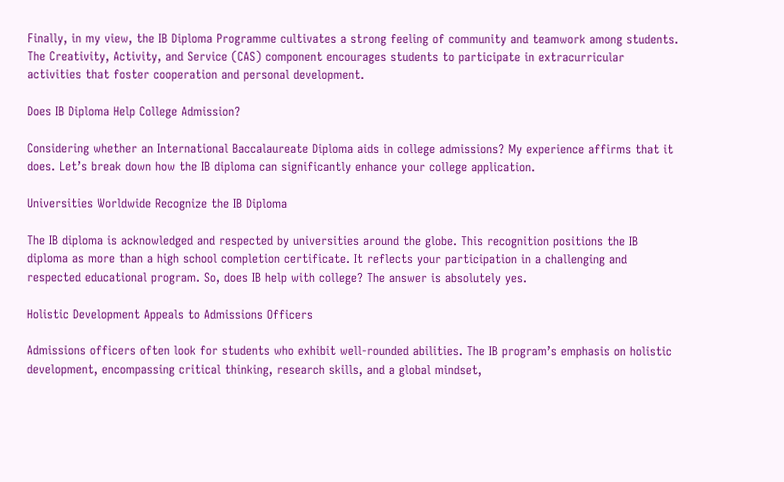Finally, in my view, the IB Diploma Programme cultivates a strong feeling of community and teamwork among students. The Creativity, Activity, and Service (CAS) component encourages students to participate in extracurricular activities that foster cooperation and personal development.

Does IB Diploma Help College Admission?

Considering whether an International Baccalaureate Diploma aids in college admissions? My experience affirms that it does. Let’s break down how the IB diploma can significantly enhance your college application.

Universities Worldwide Recognize the IB Diploma

The IB diploma is acknowledged and respected by universities around the globe. This recognition positions the IB diploma as more than a high school completion certificate. It reflects your participation in a challenging and respected educational program. So, does IB help with college? The answer is absolutely yes.

Holistic Development Appeals to Admissions Officers

Admissions officers often look for students who exhibit well-rounded abilities. The IB program’s emphasis on holistic development, encompassing critical thinking, research skills, and a global mindset,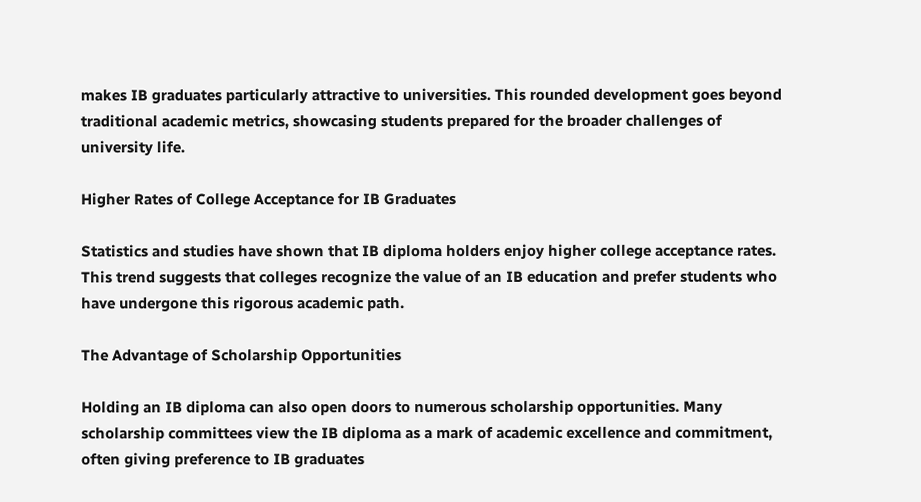makes IB graduates particularly attractive to universities. This rounded development goes beyond traditional academic metrics, showcasing students prepared for the broader challenges of university life.

Higher Rates of College Acceptance for IB Graduates

Statistics and studies have shown that IB diploma holders enjoy higher college acceptance rates. This trend suggests that colleges recognize the value of an IB education and prefer students who have undergone this rigorous academic path.

The Advantage of Scholarship Opportunities

Holding an IB diploma can also open doors to numerous scholarship opportunities. Many scholarship committees view the IB diploma as a mark of academic excellence and commitment, often giving preference to IB graduates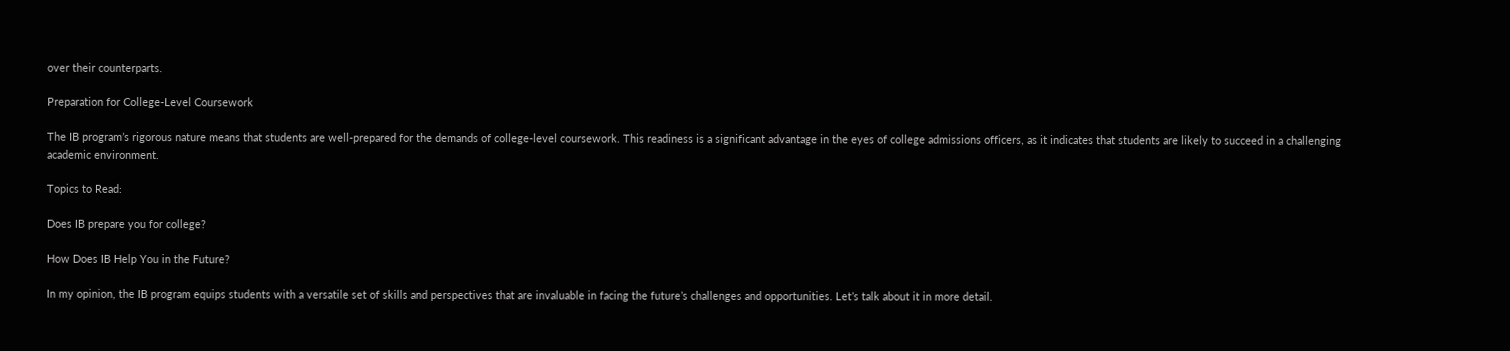over their counterparts.

Preparation for College-Level Coursework

The IB program’s rigorous nature means that students are well-prepared for the demands of college-level coursework. This readiness is a significant advantage in the eyes of college admissions officers, as it indicates that students are likely to succeed in a challenging academic environment.

Topics to Read:

Does IB prepare you for college?

How Does IB Help You in the Future?

In my opinion, the IB program equips students with a versatile set of skills and perspectives that are invaluable in facing the future’s challenges and opportunities. Let’s talk about it in more detail.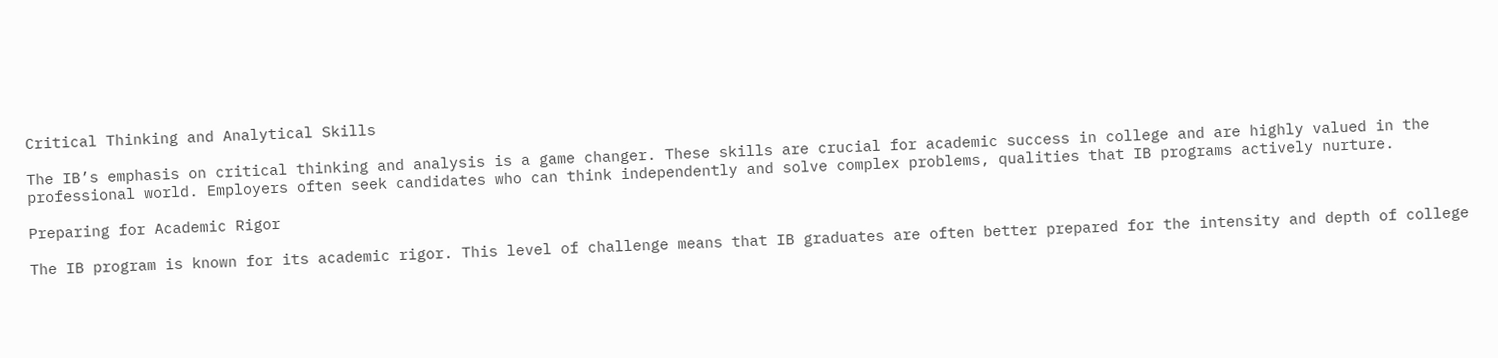Critical Thinking and Analytical Skills

The IB’s emphasis on critical thinking and analysis is a game changer. These skills are crucial for academic success in college and are highly valued in the professional world. Employers often seek candidates who can think independently and solve complex problems, qualities that IB programs actively nurture.

Preparing for Academic Rigor

The IB program is known for its academic rigor. This level of challenge means that IB graduates are often better prepared for the intensity and depth of college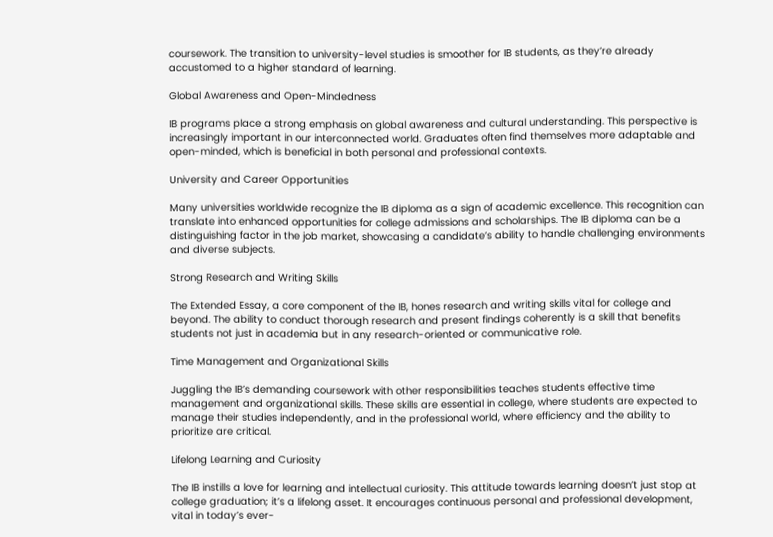coursework. The transition to university-level studies is smoother for IB students, as they’re already accustomed to a higher standard of learning.

Global Awareness and Open-Mindedness

IB programs place a strong emphasis on global awareness and cultural understanding. This perspective is increasingly important in our interconnected world. Graduates often find themselves more adaptable and open-minded, which is beneficial in both personal and professional contexts.

University and Career Opportunities

Many universities worldwide recognize the IB diploma as a sign of academic excellence. This recognition can translate into enhanced opportunities for college admissions and scholarships. The IB diploma can be a distinguishing factor in the job market, showcasing a candidate’s ability to handle challenging environments and diverse subjects.

Strong Research and Writing Skills

The Extended Essay, a core component of the IB, hones research and writing skills vital for college and beyond. The ability to conduct thorough research and present findings coherently is a skill that benefits students not just in academia but in any research-oriented or communicative role.

Time Management and Organizational Skills

Juggling the IB’s demanding coursework with other responsibilities teaches students effective time management and organizational skills. These skills are essential in college, where students are expected to manage their studies independently, and in the professional world, where efficiency and the ability to prioritize are critical.

Lifelong Learning and Curiosity

The IB instills a love for learning and intellectual curiosity. This attitude towards learning doesn’t just stop at college graduation; it’s a lifelong asset. It encourages continuous personal and professional development, vital in today’s ever-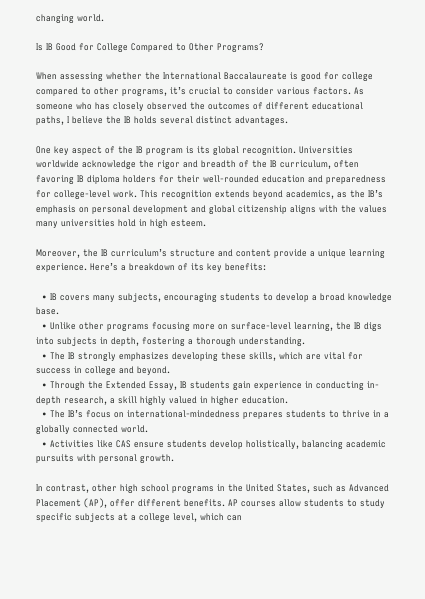changing world.

Is IB Good for College Compared to Other Programs?

When assessing whether the International Baccalaureate is good for college compared to other programs, it’s crucial to consider various factors. As someone who has closely observed the outcomes of different educational paths, I believe the IB holds several distinct advantages.

One key aspect of the IB program is its global recognition. Universities worldwide acknowledge the rigor and breadth of the IB curriculum, often favoring IB diploma holders for their well-rounded education and preparedness for college-level work. This recognition extends beyond academics, as the IB’s emphasis on personal development and global citizenship aligns with the values many universities hold in high esteem.

Moreover, the IB curriculum’s structure and content provide a unique learning experience. Here’s a breakdown of its key benefits:

  • IB covers many subjects, encouraging students to develop a broad knowledge base.
  • Unlike other programs focusing more on surface-level learning, the IB digs into subjects in depth, fostering a thorough understanding.
  • The IB strongly emphasizes developing these skills, which are vital for success in college and beyond.
  • Through the Extended Essay, IB students gain experience in conducting in-depth research, a skill highly valued in higher education.
  • The IB’s focus on international-mindedness prepares students to thrive in a globally connected world.
  • Activities like CAS ensure students develop holistically, balancing academic pursuits with personal growth.

In contrast, other high school programs in the United States, such as Advanced Placement (AP), offer different benefits. AP courses allow students to study specific subjects at a college level, which can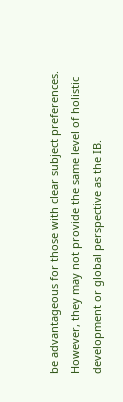be advantageous for those with clear subject preferences. However, they may not provide the same level of holistic development or global perspective as the IB.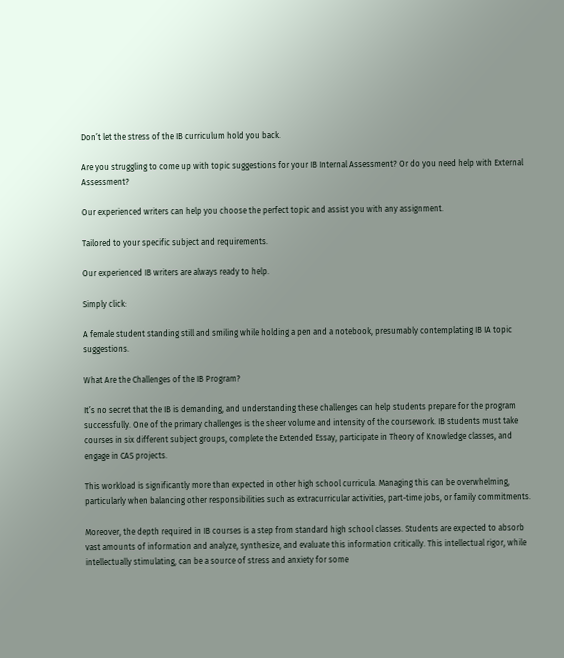Don’t let the stress of the IB curriculum hold you back.

Are you struggling to come up with topic suggestions for your IB Internal Assessment? Or do you need help with External Assessment?

Our experienced writers can help you choose the perfect topic and assist you with any assignment.

Tailored to your specific subject and requirements.

Our experienced IB writers are always ready to help.

Simply click:

A female student standing still and smiling while holding a pen and a notebook, presumably contemplating IB IA topic suggestions.

What Are the Challenges of the IB Program?

It’s no secret that the IB is demanding, and understanding these challenges can help students prepare for the program successfully. One of the primary challenges is the sheer volume and intensity of the coursework. IB students must take courses in six different subject groups, complete the Extended Essay, participate in Theory of Knowledge classes, and engage in CAS projects.

This workload is significantly more than expected in other high school curricula. Managing this can be overwhelming, particularly when balancing other responsibilities such as extracurricular activities, part-time jobs, or family commitments.

Moreover, the depth required in IB courses is a step from standard high school classes. Students are expected to absorb vast amounts of information and analyze, synthesize, and evaluate this information critically. This intellectual rigor, while intellectually stimulating, can be a source of stress and anxiety for some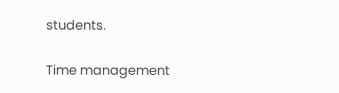students.

Time management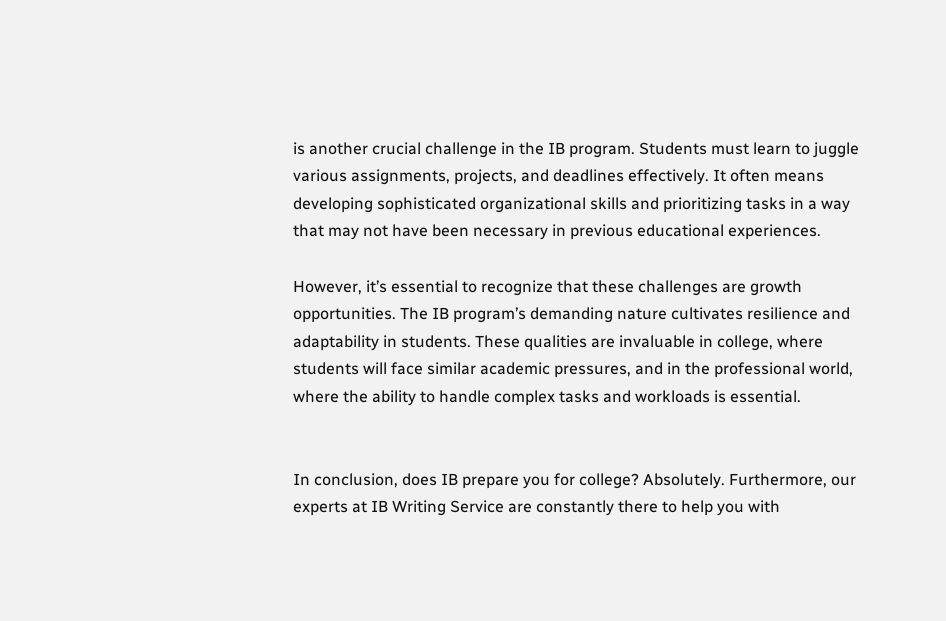is another crucial challenge in the IB program. Students must learn to juggle various assignments, projects, and deadlines effectively. It often means developing sophisticated organizational skills and prioritizing tasks in a way that may not have been necessary in previous educational experiences.

However, it’s essential to recognize that these challenges are growth opportunities. The IB program’s demanding nature cultivates resilience and adaptability in students. These qualities are invaluable in college, where students will face similar academic pressures, and in the professional world, where the ability to handle complex tasks and workloads is essential.


In conclusion, does IB prepare you for college? Absolutely. Furthermore, our experts at IB Writing Service are constantly there to help you with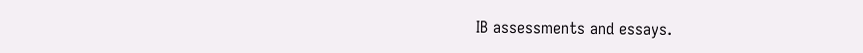IB assessments and essays.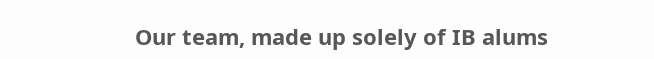Our team, made up solely of IB alums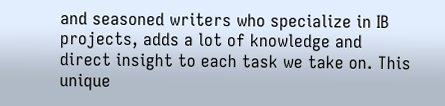and seasoned writers who specialize in IB projects, adds a lot of knowledge and direct insight to each task we take on. This unique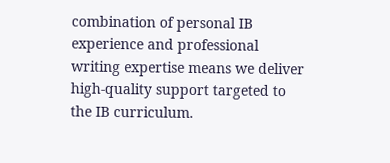combination of personal IB experience and professional writing expertise means we deliver high-quality support targeted to the IB curriculum.